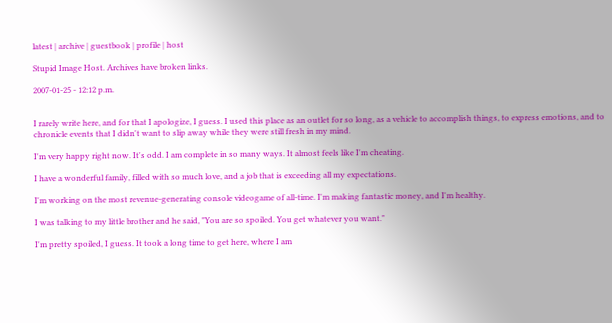latest | archive | guestbook | profile | host

Stupid Image Host. Archives have broken links.

2007-01-25 - 12:12 p.m.


I rarely write here, and for that I apologize, I guess. I used this place as an outlet for so long, as a vehicle to accomplish things, to express emotions, and to chronicle events that I didn't want to slip away while they were still fresh in my mind.

I'm very happy right now. It's odd. I am complete in so many ways. It almost feels like I'm cheating.

I have a wonderful family, filled with so much love, and a job that is exceeding all my expectations.

I'm working on the most revenue-generating console videogame of all-time. I'm making fantastic money, and I'm healthy.

I was talking to my little brother and he said, "You are so spoiled. You get whatever you want."

I'm pretty spoiled, I guess. It took a long time to get here, where I am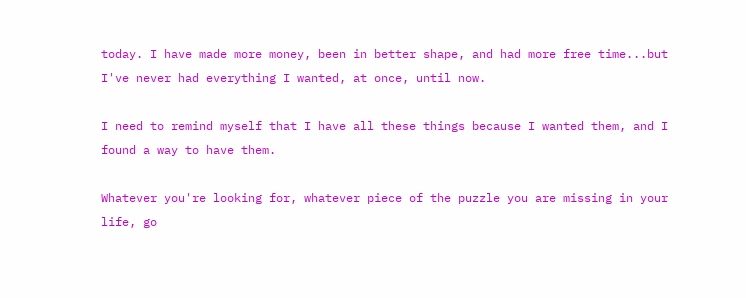today. I have made more money, been in better shape, and had more free time...but I've never had everything I wanted, at once, until now.

I need to remind myself that I have all these things because I wanted them, and I found a way to have them.

Whatever you're looking for, whatever piece of the puzzle you are missing in your life, go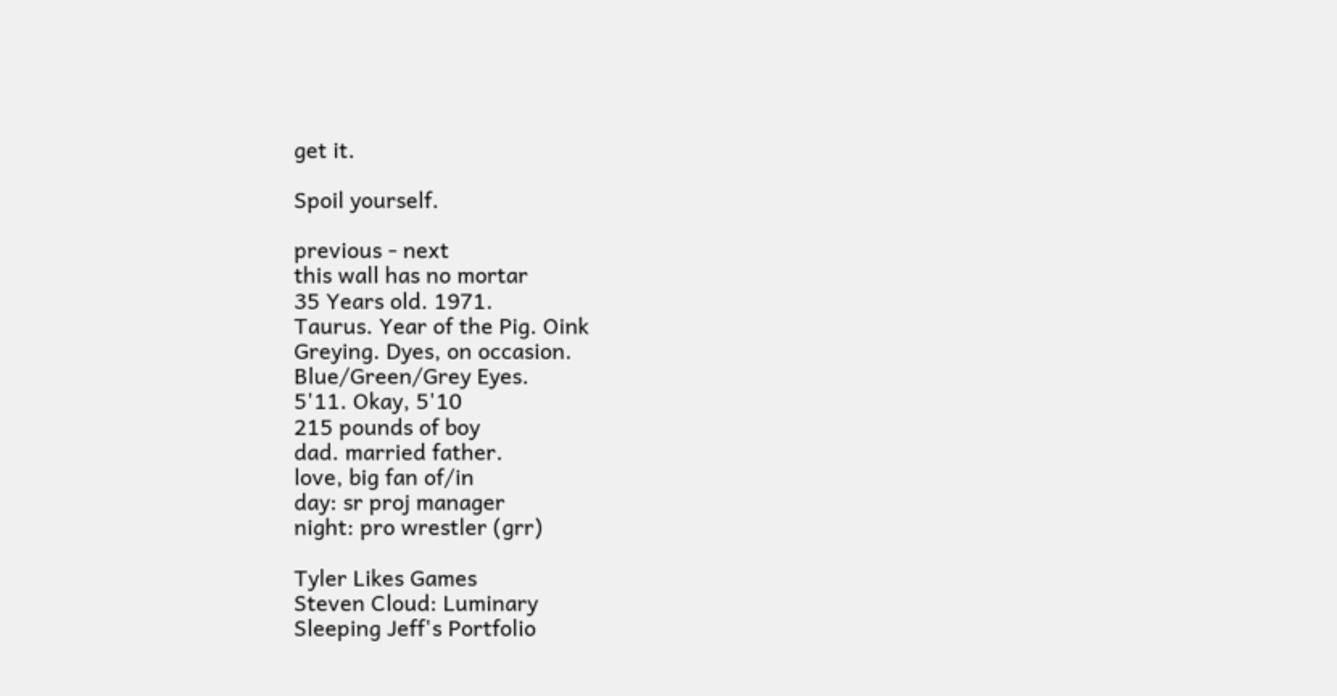get it.

Spoil yourself.

previous - next
this wall has no mortar
35 Years old. 1971.
Taurus. Year of the Pig. Oink
Greying. Dyes, on occasion.
Blue/Green/Grey Eyes.
5'11. Okay, 5'10
215 pounds of boy
dad. married father.
love, big fan of/in
day: sr proj manager
night: pro wrestler (grr)

Tyler Likes Games
Steven Cloud: Luminary
Sleeping Jeff's Portfolio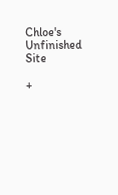Chloe's Unfinished Site

+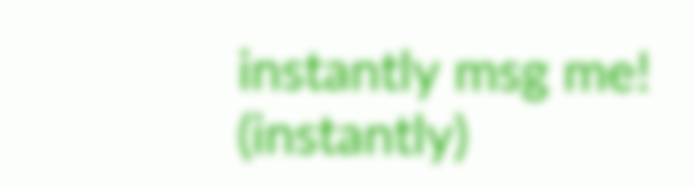instantly msg me! (instantly)